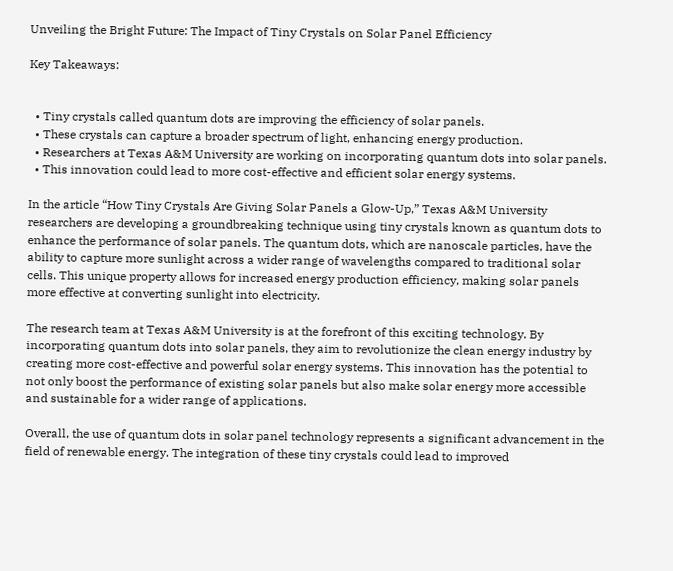Unveiling the Bright Future: The Impact of Tiny Crystals on Solar Panel Efficiency

Key Takeaways:


  • Tiny crystals called quantum dots are improving the efficiency of solar panels.
  • These crystals can capture a broader spectrum of light, enhancing energy production.
  • Researchers at Texas A&M University are working on incorporating quantum dots into solar panels.
  • This innovation could lead to more cost-effective and efficient solar energy systems.

In the article “How Tiny Crystals Are Giving Solar Panels a Glow-Up,” Texas A&M University researchers are developing a groundbreaking technique using tiny crystals known as quantum dots to enhance the performance of solar panels. The quantum dots, which are nanoscale particles, have the ability to capture more sunlight across a wider range of wavelengths compared to traditional solar cells. This unique property allows for increased energy production efficiency, making solar panels more effective at converting sunlight into electricity.

The research team at Texas A&M University is at the forefront of this exciting technology. By incorporating quantum dots into solar panels, they aim to revolutionize the clean energy industry by creating more cost-effective and powerful solar energy systems. This innovation has the potential to not only boost the performance of existing solar panels but also make solar energy more accessible and sustainable for a wider range of applications.

Overall, the use of quantum dots in solar panel technology represents a significant advancement in the field of renewable energy. The integration of these tiny crystals could lead to improved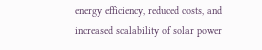energy efficiency, reduced costs, and increased scalability of solar power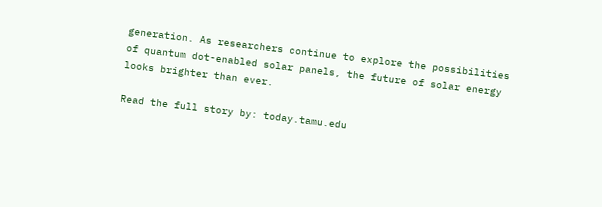generation. As researchers continue to explore the possibilities of quantum dot-enabled solar panels, the future of solar energy looks brighter than ever.

Read the full story by: today.tamu.edu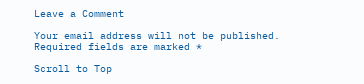Leave a Comment

Your email address will not be published. Required fields are marked *

Scroll to Top